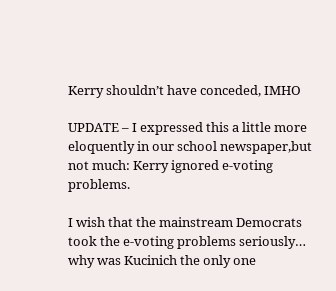Kerry shouldn’t have conceded, IMHO

UPDATE – I expressed this a little more eloquently in our school newspaper,but not much: Kerry ignored e-voting problems.

I wish that the mainstream Democrats took the e-voting problems seriously… why was Kucinich the only one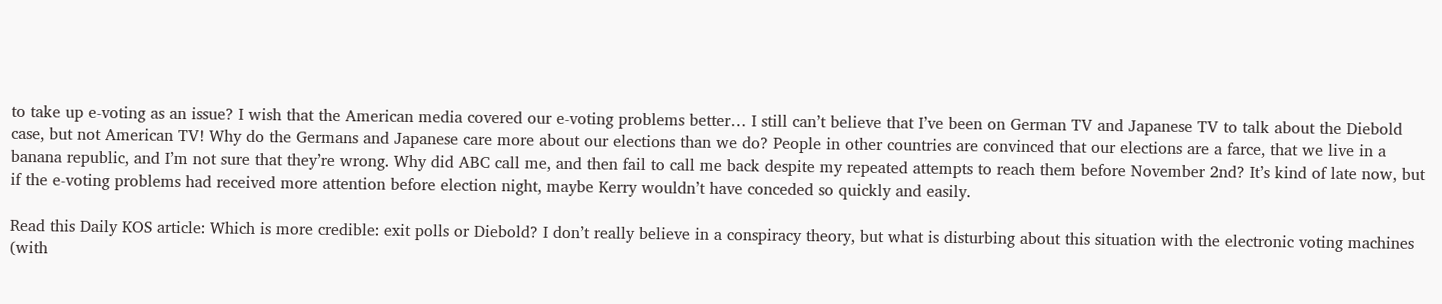to take up e-voting as an issue? I wish that the American media covered our e-voting problems better… I still can’t believe that I’ve been on German TV and Japanese TV to talk about the Diebold case, but not American TV! Why do the Germans and Japanese care more about our elections than we do? People in other countries are convinced that our elections are a farce, that we live in a banana republic, and I’m not sure that they’re wrong. Why did ABC call me, and then fail to call me back despite my repeated attempts to reach them before November 2nd? It’s kind of late now, but if the e-voting problems had received more attention before election night, maybe Kerry wouldn’t have conceded so quickly and easily.

Read this Daily KOS article: Which is more credible: exit polls or Diebold? I don’t really believe in a conspiracy theory, but what is disturbing about this situation with the electronic voting machines (with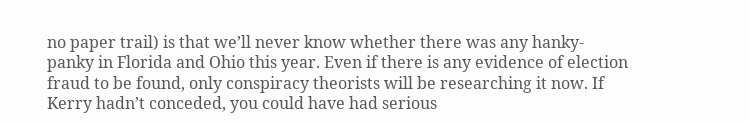no paper trail) is that we’ll never know whether there was any hanky-panky in Florida and Ohio this year. Even if there is any evidence of election fraud to be found, only conspiracy theorists will be researching it now. If Kerry hadn’t conceded, you could have had serious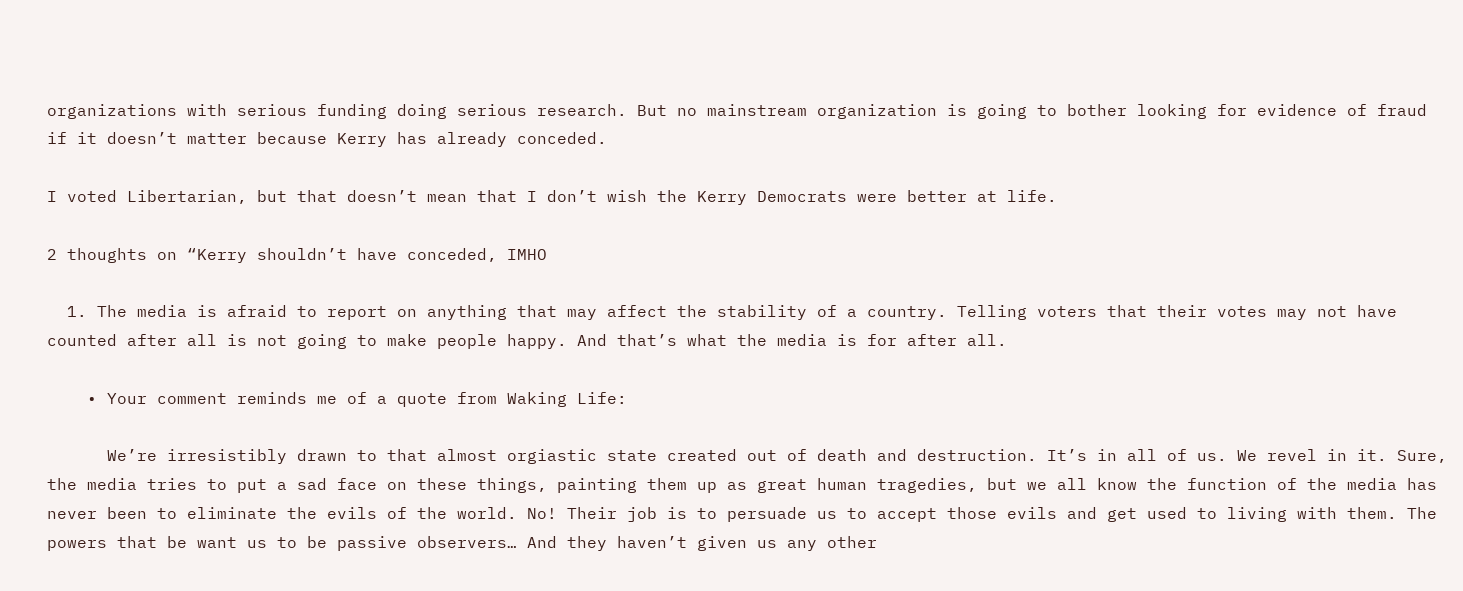organizations with serious funding doing serious research. But no mainstream organization is going to bother looking for evidence of fraud if it doesn’t matter because Kerry has already conceded.

I voted Libertarian, but that doesn’t mean that I don’t wish the Kerry Democrats were better at life.

2 thoughts on “Kerry shouldn’t have conceded, IMHO

  1. The media is afraid to report on anything that may affect the stability of a country. Telling voters that their votes may not have counted after all is not going to make people happy. And that’s what the media is for after all.

    • Your comment reminds me of a quote from Waking Life:

      We’re irresistibly drawn to that almost orgiastic state created out of death and destruction. It’s in all of us. We revel in it. Sure, the media tries to put a sad face on these things, painting them up as great human tragedies, but we all know the function of the media has never been to eliminate the evils of the world. No! Their job is to persuade us to accept those evils and get used to living with them. The powers that be want us to be passive observers… And they haven’t given us any other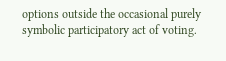options outside the occasional purely symbolic participatory act of voting.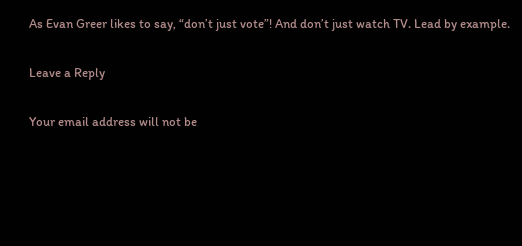As Evan Greer likes to say, “don’t just vote”! And don’t just watch TV. Lead by example.

Leave a Reply

Your email address will not be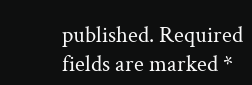published. Required fields are marked *